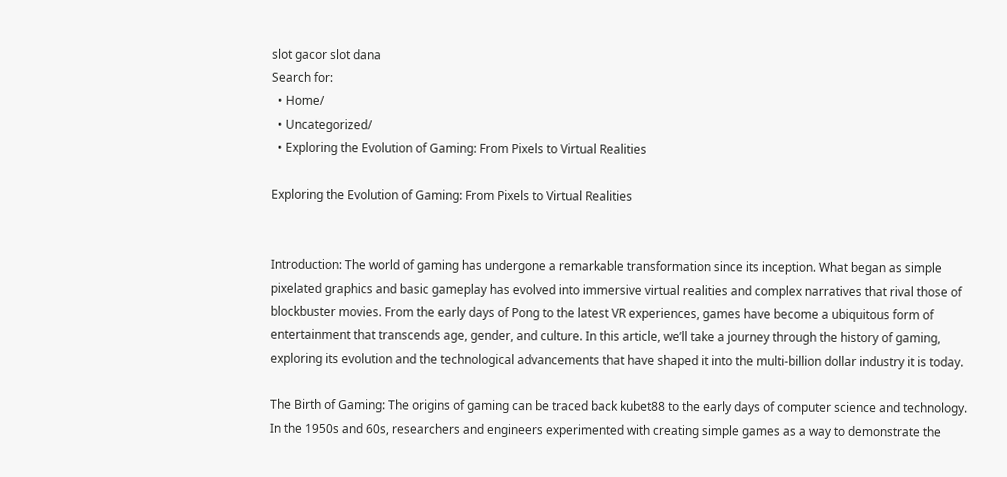slot gacor slot dana
Search for:
  • Home/
  • Uncategorized/
  • Exploring the Evolution of Gaming: From Pixels to Virtual Realities

Exploring the Evolution of Gaming: From Pixels to Virtual Realities


Introduction: The world of gaming has undergone a remarkable transformation since its inception. What began as simple pixelated graphics and basic gameplay has evolved into immersive virtual realities and complex narratives that rival those of blockbuster movies. From the early days of Pong to the latest VR experiences, games have become a ubiquitous form of entertainment that transcends age, gender, and culture. In this article, we’ll take a journey through the history of gaming, exploring its evolution and the technological advancements that have shaped it into the multi-billion dollar industry it is today.

The Birth of Gaming: The origins of gaming can be traced back kubet88 to the early days of computer science and technology. In the 1950s and 60s, researchers and engineers experimented with creating simple games as a way to demonstrate the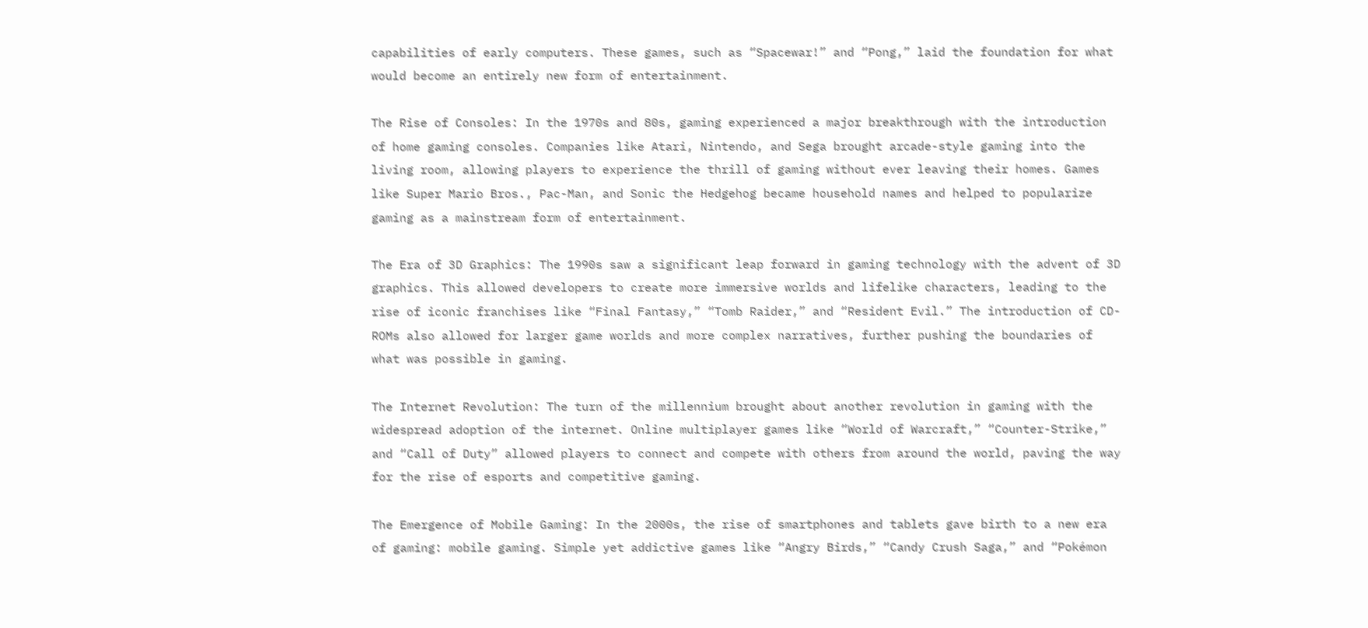capabilities of early computers. These games, such as “Spacewar!” and “Pong,” laid the foundation for what would become an entirely new form of entertainment.

The Rise of Consoles: In the 1970s and 80s, gaming experienced a major breakthrough with the introduction of home gaming consoles. Companies like Atari, Nintendo, and Sega brought arcade-style gaming into the living room, allowing players to experience the thrill of gaming without ever leaving their homes. Games like Super Mario Bros., Pac-Man, and Sonic the Hedgehog became household names and helped to popularize gaming as a mainstream form of entertainment.

The Era of 3D Graphics: The 1990s saw a significant leap forward in gaming technology with the advent of 3D graphics. This allowed developers to create more immersive worlds and lifelike characters, leading to the rise of iconic franchises like “Final Fantasy,” “Tomb Raider,” and “Resident Evil.” The introduction of CD-ROMs also allowed for larger game worlds and more complex narratives, further pushing the boundaries of what was possible in gaming.

The Internet Revolution: The turn of the millennium brought about another revolution in gaming with the widespread adoption of the internet. Online multiplayer games like “World of Warcraft,” “Counter-Strike,” and “Call of Duty” allowed players to connect and compete with others from around the world, paving the way for the rise of esports and competitive gaming.

The Emergence of Mobile Gaming: In the 2000s, the rise of smartphones and tablets gave birth to a new era of gaming: mobile gaming. Simple yet addictive games like “Angry Birds,” “Candy Crush Saga,” and “Pokémon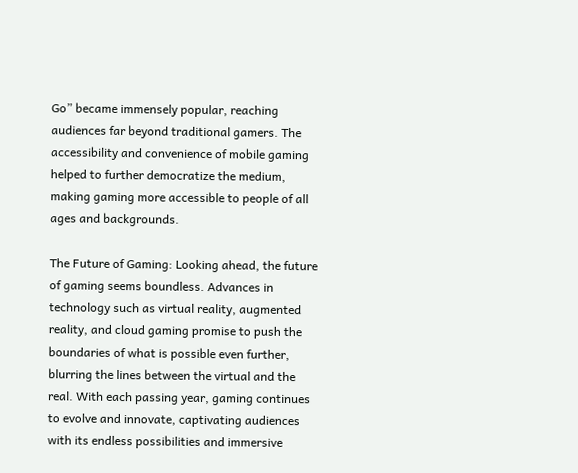Go” became immensely popular, reaching audiences far beyond traditional gamers. The accessibility and convenience of mobile gaming helped to further democratize the medium, making gaming more accessible to people of all ages and backgrounds.

The Future of Gaming: Looking ahead, the future of gaming seems boundless. Advances in technology such as virtual reality, augmented reality, and cloud gaming promise to push the boundaries of what is possible even further, blurring the lines between the virtual and the real. With each passing year, gaming continues to evolve and innovate, captivating audiences with its endless possibilities and immersive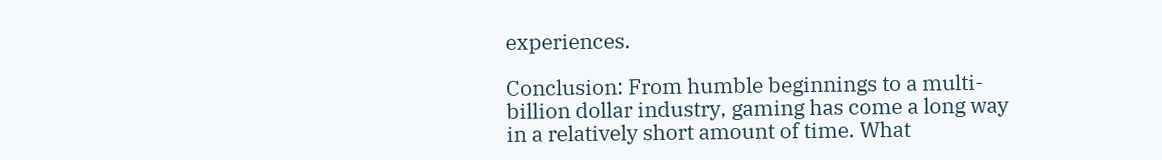experiences.

Conclusion: From humble beginnings to a multi-billion dollar industry, gaming has come a long way in a relatively short amount of time. What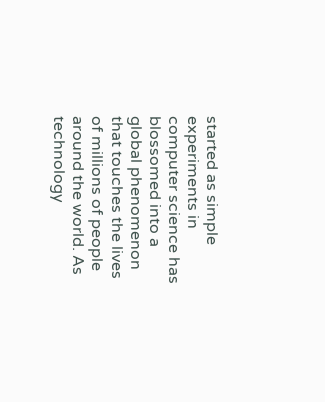started as simple experiments in computer science has blossomed into a global phenomenon that touches the lives of millions of people around the world. As technology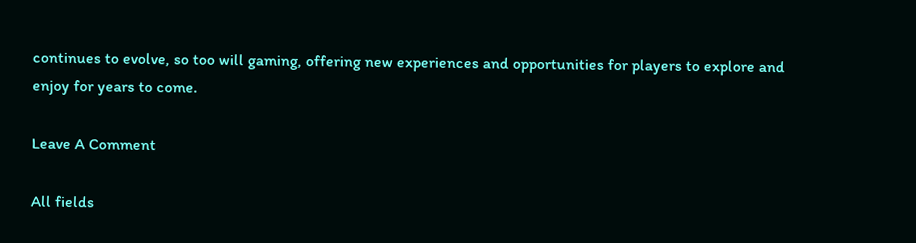continues to evolve, so too will gaming, offering new experiences and opportunities for players to explore and enjoy for years to come.

Leave A Comment

All fields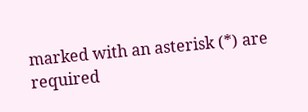marked with an asterisk (*) are required